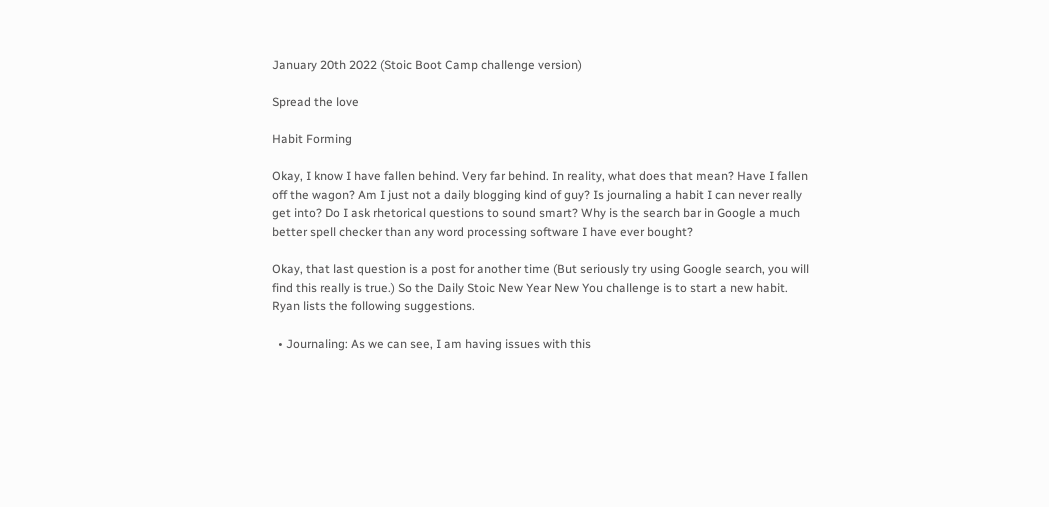January 20th 2022 (Stoic Boot Camp challenge version)

Spread the love

Habit Forming

Okay, I know I have fallen behind. Very far behind. In reality, what does that mean? Have I fallen off the wagon? Am I just not a daily blogging kind of guy? Is journaling a habit I can never really get into? Do I ask rhetorical questions to sound smart? Why is the search bar in Google a much better spell checker than any word processing software I have ever bought?

Okay, that last question is a post for another time (But seriously try using Google search, you will find this really is true.) So the Daily Stoic New Year New You challenge is to start a new habit. Ryan lists the following suggestions.

  • Journaling: As we can see, I am having issues with this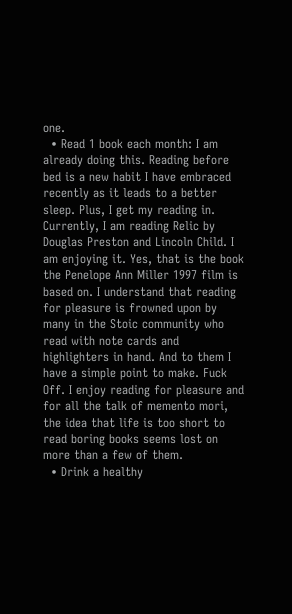one.
  • Read 1 book each month: I am already doing this. Reading before bed is a new habit I have embraced recently as it leads to a better sleep. Plus, I get my reading in. Currently, I am reading Relic by Douglas Preston and Lincoln Child. I am enjoying it. Yes, that is the book the Penelope Ann Miller 1997 film is based on. I understand that reading for pleasure is frowned upon by many in the Stoic community who read with note cards and highlighters in hand. And to them I have a simple point to make. Fuck Off. I enjoy reading for pleasure and for all the talk of memento mori, the idea that life is too short to read boring books seems lost on more than a few of them.
  • Drink a healthy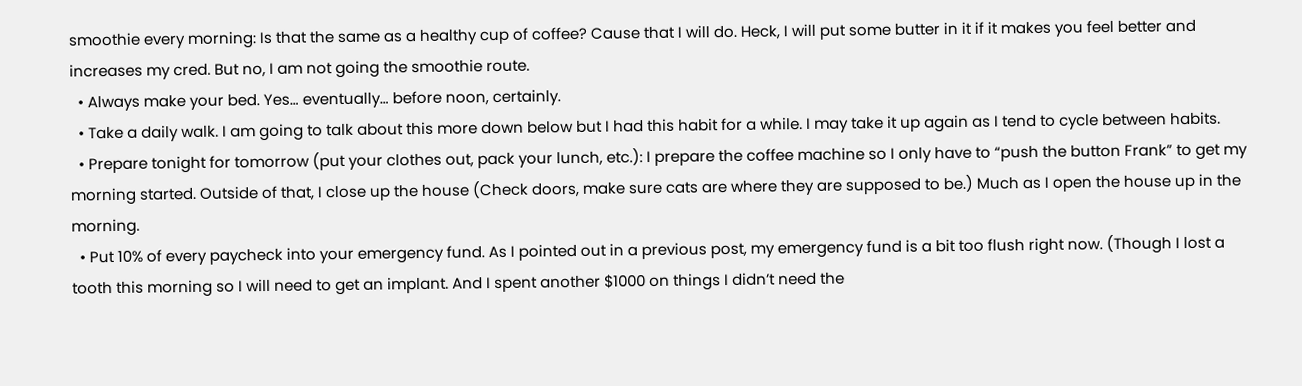smoothie every morning: Is that the same as a healthy cup of coffee? Cause that I will do. Heck, I will put some butter in it if it makes you feel better and increases my cred. But no, I am not going the smoothie route.
  • Always make your bed. Yes… eventually… before noon, certainly.
  • Take a daily walk. I am going to talk about this more down below but I had this habit for a while. I may take it up again as I tend to cycle between habits.
  • Prepare tonight for tomorrow (put your clothes out, pack your lunch, etc.): I prepare the coffee machine so I only have to “push the button Frank” to get my morning started. Outside of that, I close up the house (Check doors, make sure cats are where they are supposed to be.) Much as I open the house up in the morning.
  • Put 10% of every paycheck into your emergency fund. As I pointed out in a previous post, my emergency fund is a bit too flush right now. (Though I lost a tooth this morning so I will need to get an implant. And I spent another $1000 on things I didn’t need the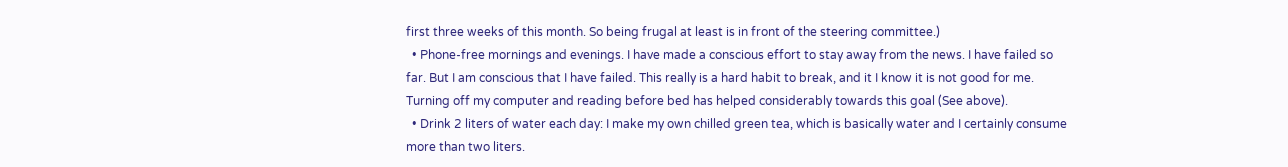first three weeks of this month. So being frugal at least is in front of the steering committee.)
  • Phone-free mornings and evenings. I have made a conscious effort to stay away from the news. I have failed so far. But I am conscious that I have failed. This really is a hard habit to break, and it I know it is not good for me. Turning off my computer and reading before bed has helped considerably towards this goal (See above).
  • Drink 2 liters of water each day: I make my own chilled green tea, which is basically water and I certainly consume more than two liters.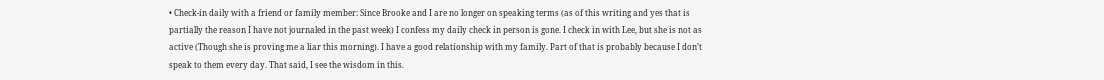• Check-in daily with a friend or family member: Since Brooke and I are no longer on speaking terms (as of this writing and yes that is partially the reason I have not journaled in the past week) I confess my daily check in person is gone. I check in with Lee, but she is not as active (Though she is proving me a liar this morning). I have a good relationship with my family. Part of that is probably because I don’t speak to them every day. That said, I see the wisdom in this.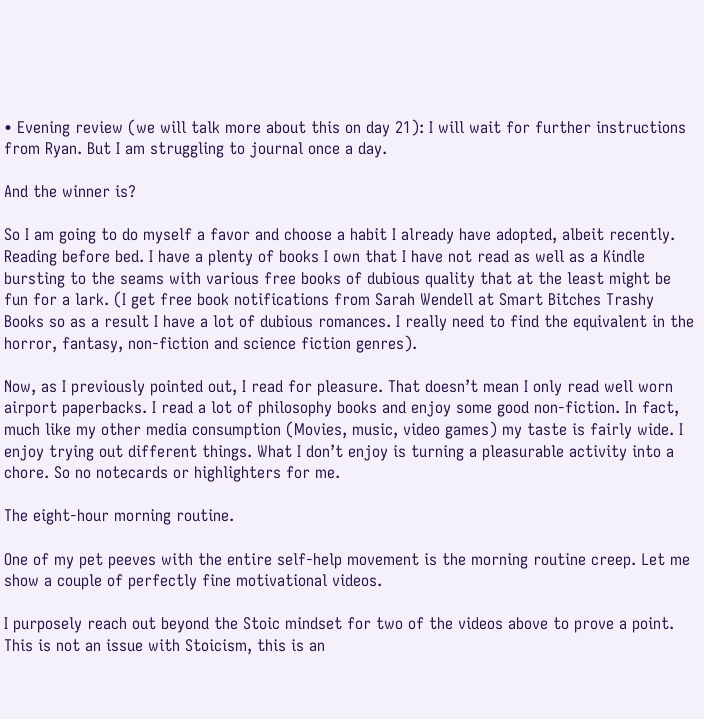• Evening review (we will talk more about this on day 21): I will wait for further instructions from Ryan. But I am struggling to journal once a day.

And the winner is?

So I am going to do myself a favor and choose a habit I already have adopted, albeit recently. Reading before bed. I have a plenty of books I own that I have not read as well as a Kindle bursting to the seams with various free books of dubious quality that at the least might be fun for a lark. (I get free book notifications from Sarah Wendell at Smart Bitches Trashy Books so as a result I have a lot of dubious romances. I really need to find the equivalent in the horror, fantasy, non-fiction and science fiction genres).

Now, as I previously pointed out, I read for pleasure. That doesn’t mean I only read well worn airport paperbacks. I read a lot of philosophy books and enjoy some good non-fiction. In fact, much like my other media consumption (Movies, music, video games) my taste is fairly wide. I enjoy trying out different things. What I don’t enjoy is turning a pleasurable activity into a chore. So no notecards or highlighters for me.

The eight-hour morning routine.

One of my pet peeves with the entire self-help movement is the morning routine creep. Let me show a couple of perfectly fine motivational videos.

I purposely reach out beyond the Stoic mindset for two of the videos above to prove a point. This is not an issue with Stoicism, this is an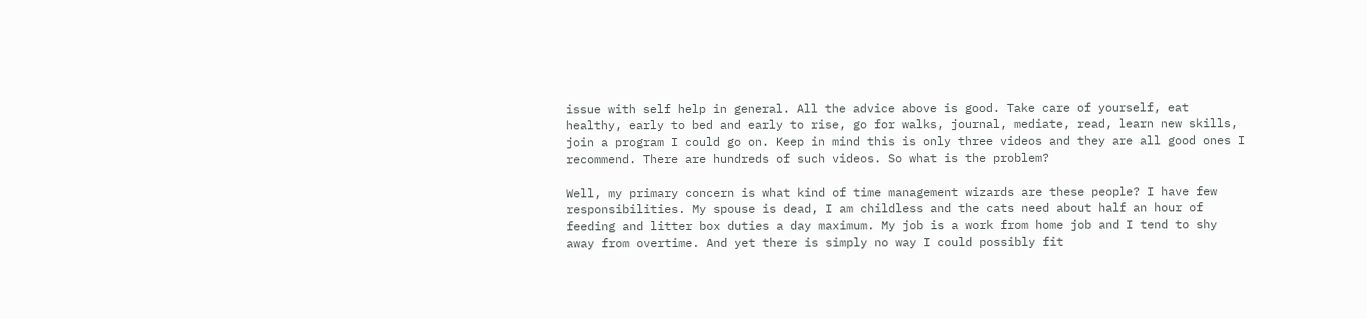issue with self help in general. All the advice above is good. Take care of yourself, eat healthy, early to bed and early to rise, go for walks, journal, mediate, read, learn new skills, join a program I could go on. Keep in mind this is only three videos and they are all good ones I recommend. There are hundreds of such videos. So what is the problem?

Well, my primary concern is what kind of time management wizards are these people? I have few responsibilities. My spouse is dead, I am childless and the cats need about half an hour of feeding and litter box duties a day maximum. My job is a work from home job and I tend to shy away from overtime. And yet there is simply no way I could possibly fit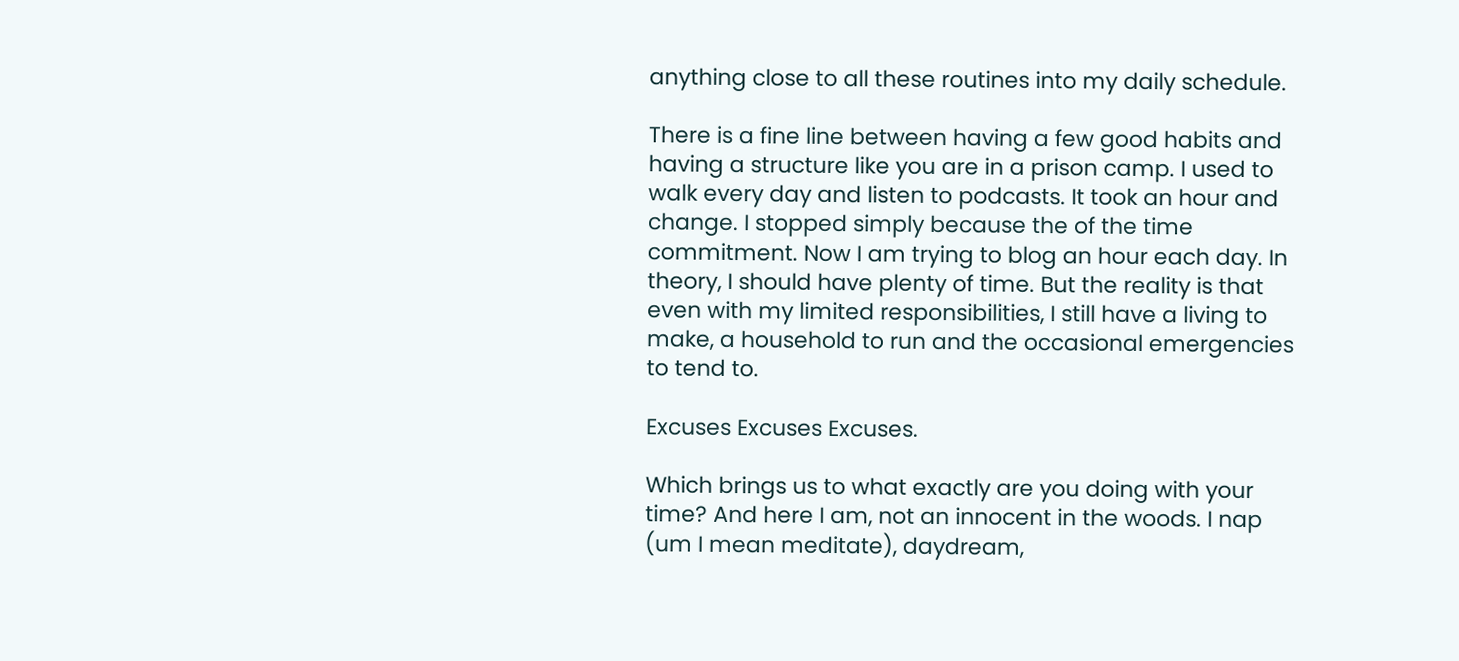anything close to all these routines into my daily schedule.

There is a fine line between having a few good habits and having a structure like you are in a prison camp. I used to walk every day and listen to podcasts. It took an hour and change. I stopped simply because the of the time commitment. Now I am trying to blog an hour each day. In theory, I should have plenty of time. But the reality is that even with my limited responsibilities, I still have a living to make, a household to run and the occasional emergencies to tend to.

Excuses Excuses Excuses.

Which brings us to what exactly are you doing with your time? And here I am, not an innocent in the woods. I nap (um I mean meditate), daydream,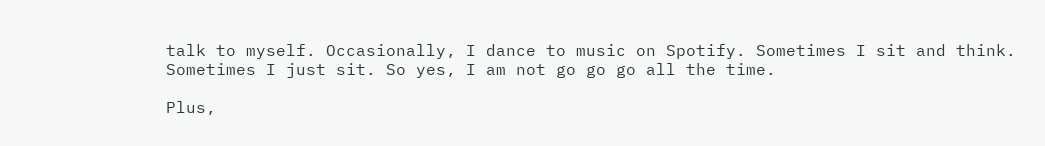talk to myself. Occasionally, I dance to music on Spotify. Sometimes I sit and think. Sometimes I just sit. So yes, I am not go go go all the time.

Plus,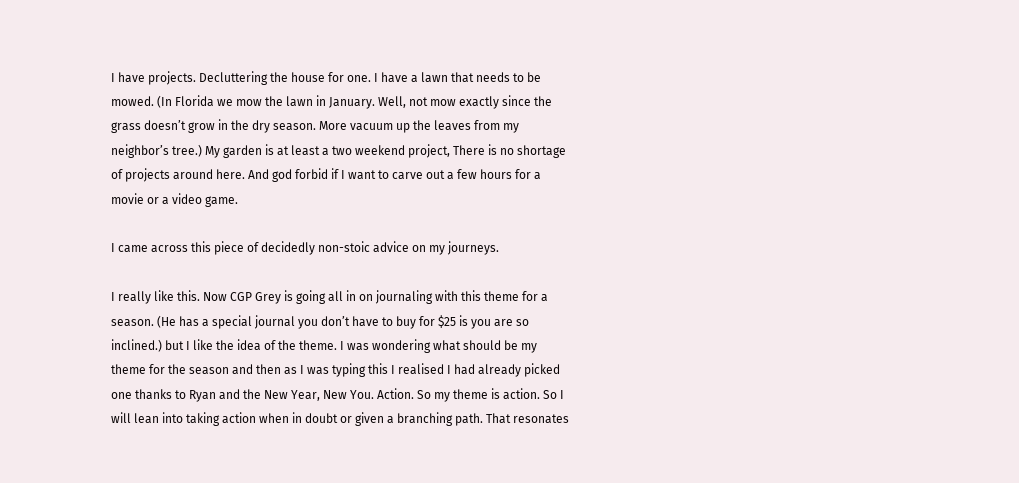I have projects. Decluttering the house for one. I have a lawn that needs to be mowed. (In Florida we mow the lawn in January. Well, not mow exactly since the grass doesn’t grow in the dry season. More vacuum up the leaves from my neighbor’s tree.) My garden is at least a two weekend project, There is no shortage of projects around here. And god forbid if I want to carve out a few hours for a movie or a video game.

I came across this piece of decidedly non-stoic advice on my journeys.

I really like this. Now CGP Grey is going all in on journaling with this theme for a season. (He has a special journal you don’t have to buy for $25 is you are so inclined.) but I like the idea of the theme. I was wondering what should be my theme for the season and then as I was typing this I realised I had already picked one thanks to Ryan and the New Year, New You. Action. So my theme is action. So I will lean into taking action when in doubt or given a branching path. That resonates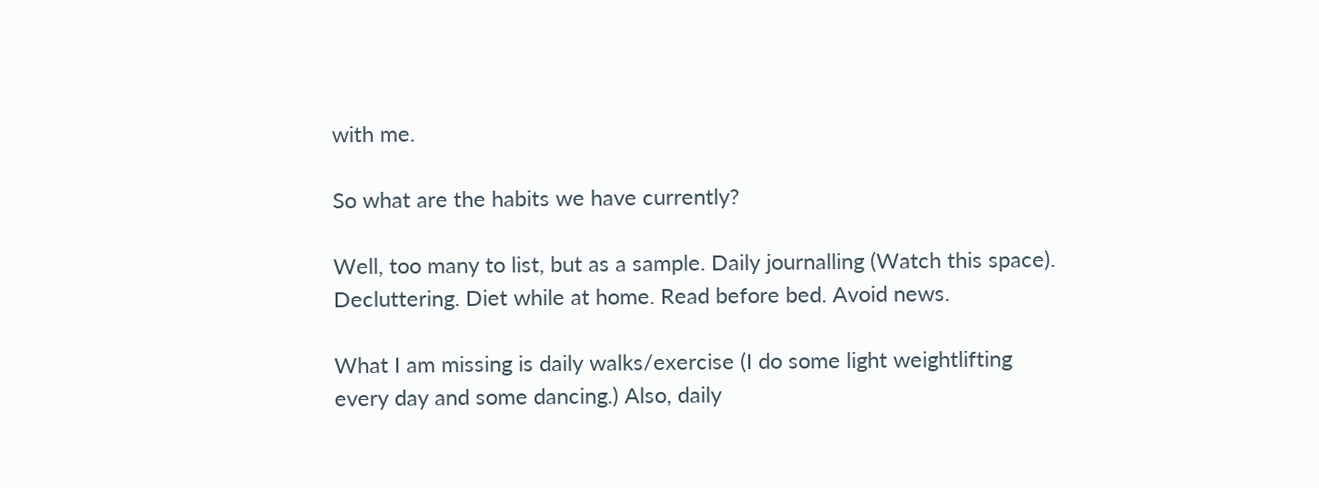with me.

So what are the habits we have currently?

Well, too many to list, but as a sample. Daily journalling (Watch this space). Decluttering. Diet while at home. Read before bed. Avoid news.

What I am missing is daily walks/exercise (I do some light weightlifting every day and some dancing.) Also, daily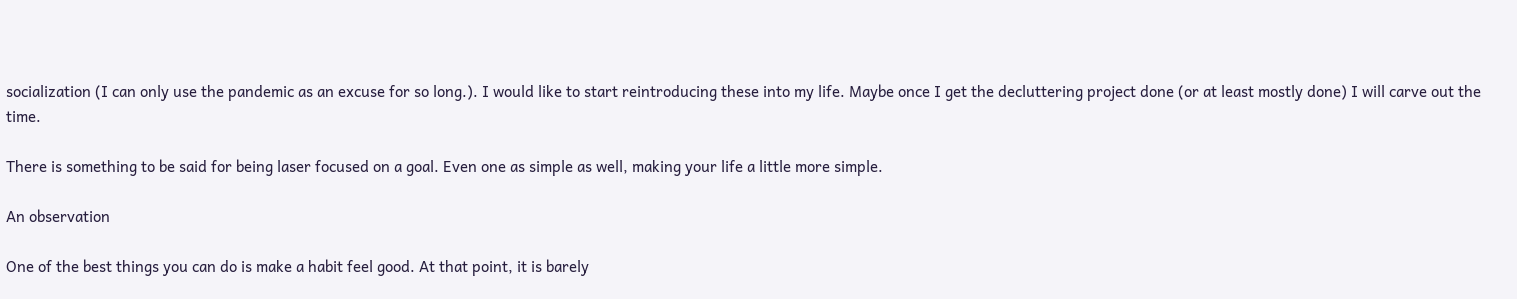socialization (I can only use the pandemic as an excuse for so long.). I would like to start reintroducing these into my life. Maybe once I get the decluttering project done (or at least mostly done) I will carve out the time.

There is something to be said for being laser focused on a goal. Even one as simple as well, making your life a little more simple.

An observation

One of the best things you can do is make a habit feel good. At that point, it is barely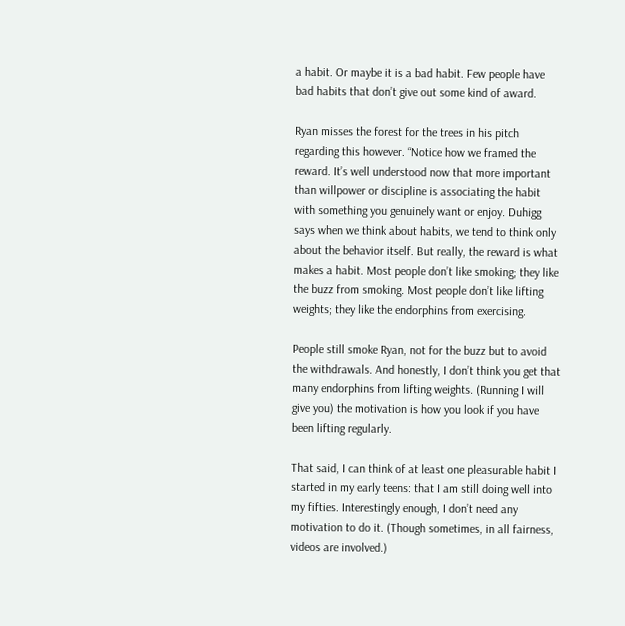a habit. Or maybe it is a bad habit. Few people have bad habits that don’t give out some kind of award.

Ryan misses the forest for the trees in his pitch regarding this however. “Notice how we framed the reward. It’s well understood now that more important than willpower or discipline is associating the habit with something you genuinely want or enjoy. Duhigg says when we think about habits, we tend to think only about the behavior itself. But really, the reward is what makes a habit. Most people don’t like smoking; they like the buzz from smoking. Most people don’t like lifting weights; they like the endorphins from exercising.

People still smoke Ryan, not for the buzz but to avoid the withdrawals. And honestly, I don’t think you get that many endorphins from lifting weights. (Running I will give you) the motivation is how you look if you have been lifting regularly.

That said, I can think of at least one pleasurable habit I started in my early teens: that I am still doing well into my fifties. Interestingly enough, I don’t need any motivation to do it. (Though sometimes, in all fairness, videos are involved.)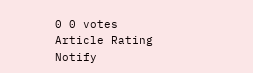0 0 votes
Article Rating
Notify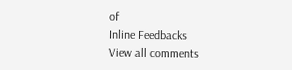of
Inline Feedbacks
View all comments